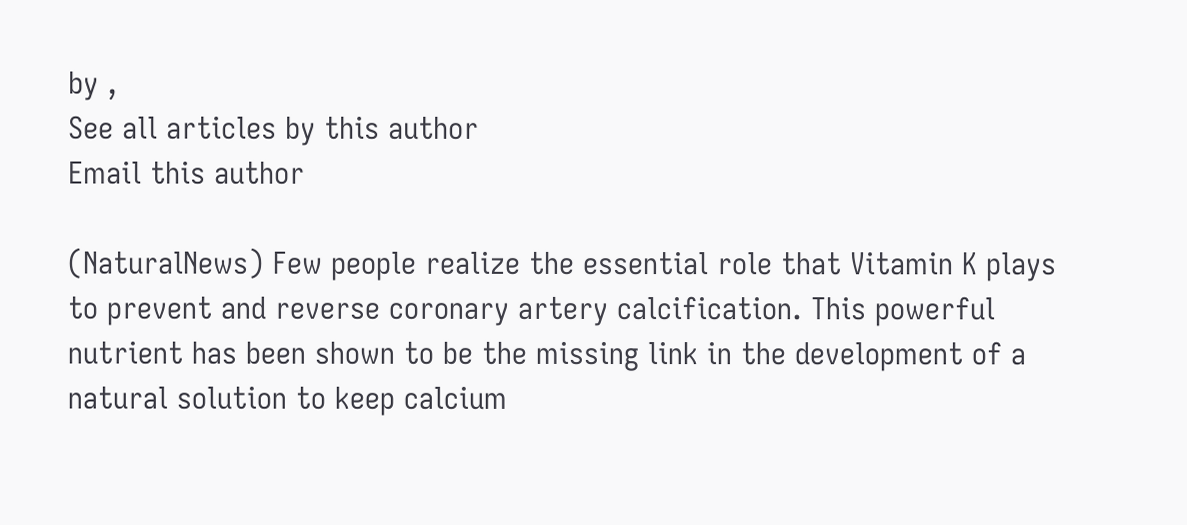by ,
See all articles by this author
Email this author

(NaturalNews) Few people realize the essential role that Vitamin K plays
to prevent and reverse coronary artery calcification. This powerful
nutrient has been shown to be the missing link in the development of a
natural solution to keep calcium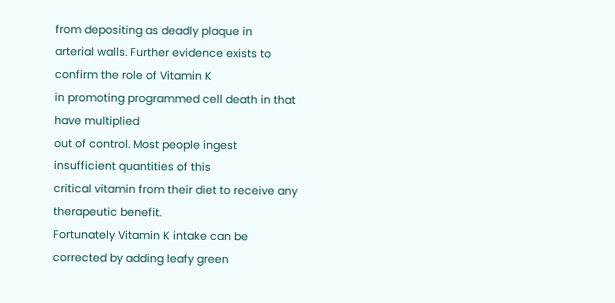from depositing as deadly plaque in
arterial walls. Further evidence exists to confirm the role of Vitamin K
in promoting programmed cell death in that have multiplied
out of control. Most people ingest insufficient quantities of this
critical vitamin from their diet to receive any therapeutic benefit.
Fortunately Vitamin K intake can be corrected by adding leafy green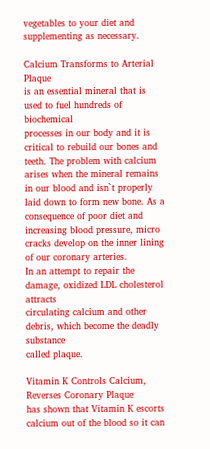vegetables to your diet and supplementing as necessary.

Calcium Transforms to Arterial Plaque
is an essential mineral that is used to fuel hundreds of biochemical
processes in our body and it is critical to rebuild our bones and teeth. The problem with calcium arises when the mineral remains in our blood and isn`t properly laid down to form new bone. As a consequence of poor diet and increasing blood pressure, micro cracks develop on the inner lining of our coronary arteries.
In an attempt to repair the damage, oxidized LDL cholesterol attracts
circulating calcium and other debris, which become the deadly substance
called plaque.

Vitamin K Controls Calcium, Reverses Coronary Plaque
has shown that Vitamin K escorts calcium out of the blood so it can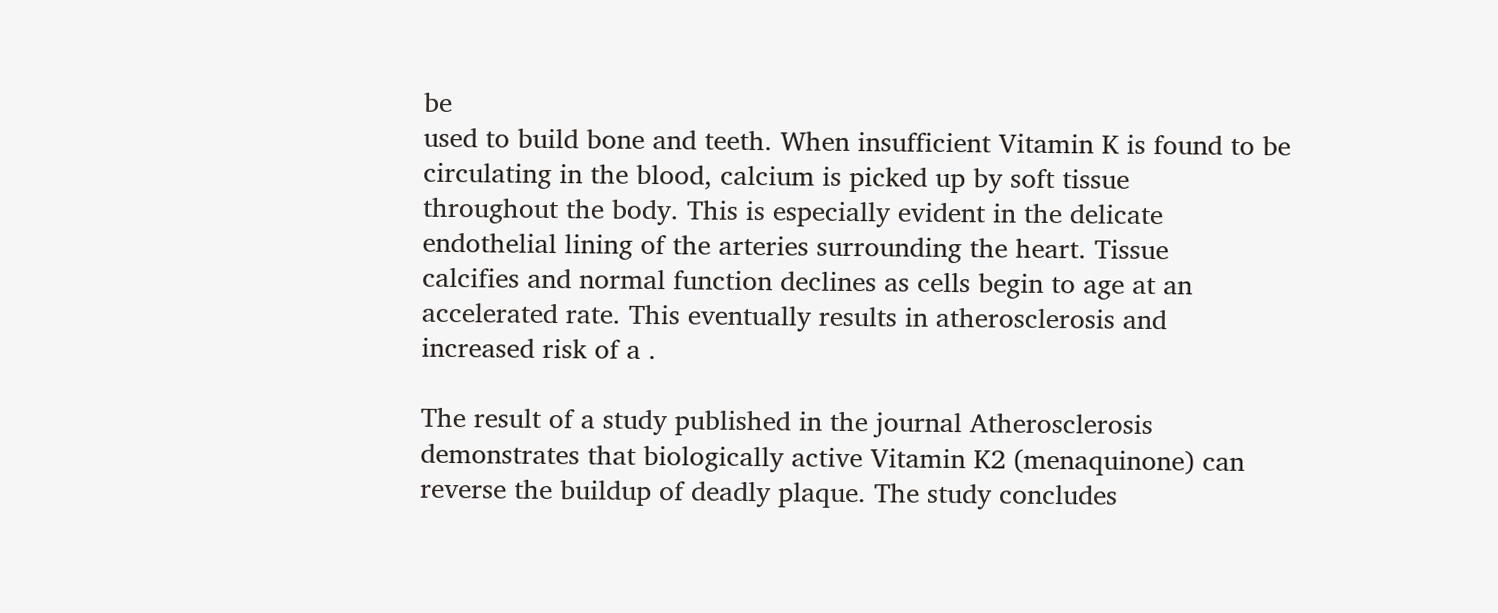be
used to build bone and teeth. When insufficient Vitamin K is found to be
circulating in the blood, calcium is picked up by soft tissue
throughout the body. This is especially evident in the delicate
endothelial lining of the arteries surrounding the heart. Tissue
calcifies and normal function declines as cells begin to age at an
accelerated rate. This eventually results in atherosclerosis and
increased risk of a .

The result of a study published in the journal Atherosclerosis
demonstrates that biologically active Vitamin K2 (menaquinone) can
reverse the buildup of deadly plaque. The study concludes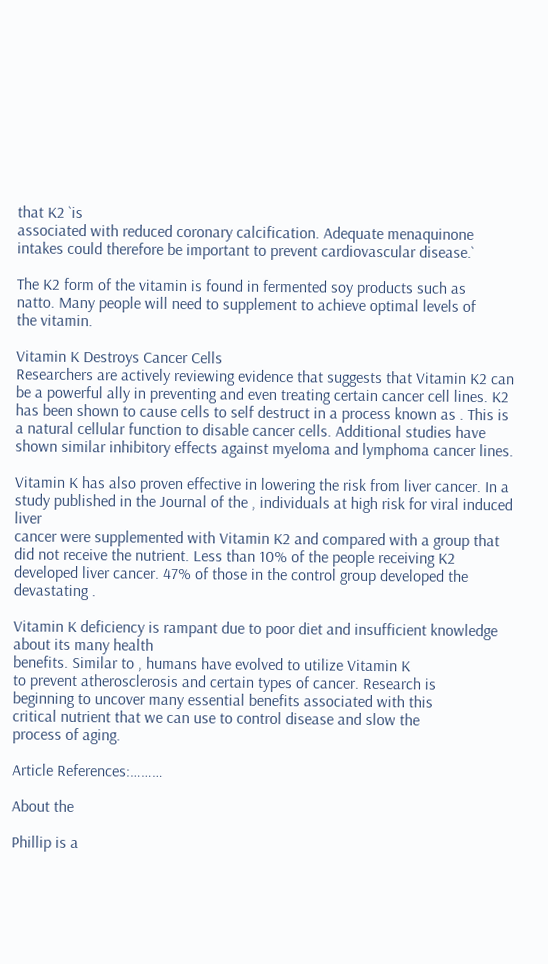that K2 `is
associated with reduced coronary calcification. Adequate menaquinone
intakes could therefore be important to prevent cardiovascular disease.`

The K2 form of the vitamin is found in fermented soy products such as
natto. Many people will need to supplement to achieve optimal levels of
the vitamin.

Vitamin K Destroys Cancer Cells
Researchers are actively reviewing evidence that suggests that Vitamin K2 can be a powerful ally in preventing and even treating certain cancer cell lines. K2 has been shown to cause cells to self destruct in a process known as . This is a natural cellular function to disable cancer cells. Additional studies have shown similar inhibitory effects against myeloma and lymphoma cancer lines.

Vitamin K has also proven effective in lowering the risk from liver cancer. In a study published in the Journal of the , individuals at high risk for viral induced liver
cancer were supplemented with Vitamin K2 and compared with a group that
did not receive the nutrient. Less than 10% of the people receiving K2
developed liver cancer. 47% of those in the control group developed the
devastating .

Vitamin K deficiency is rampant due to poor diet and insufficient knowledge about its many health
benefits. Similar to , humans have evolved to utilize Vitamin K
to prevent atherosclerosis and certain types of cancer. Research is
beginning to uncover many essential benefits associated with this
critical nutrient that we can use to control disease and slow the
process of aging.

Article References:………

About the

Phillip is a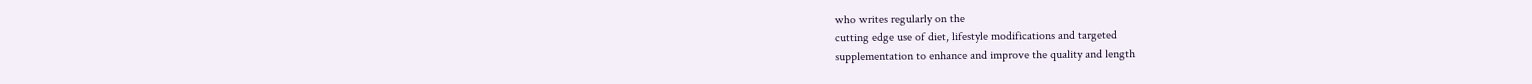who writes regularly on the
cutting edge use of diet, lifestyle modifications and targeted
supplementation to enhance and improve the quality and length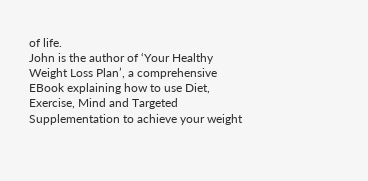of life.
John is the author of ‘Your Healthy Weight Loss Plan’, a comprehensive
EBook explaining how to use Diet, Exercise, Mind and Targeted
Supplementation to achieve your weight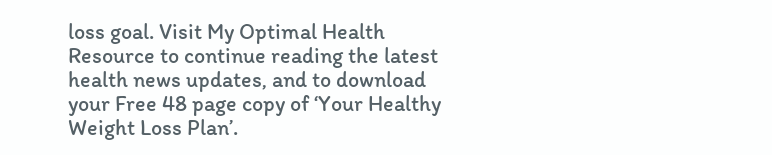loss goal. Visit My Optimal Health Resource to continue reading the latest health news updates, and to download your Free 48 page copy of ‘Your Healthy Weight Loss Plan’.